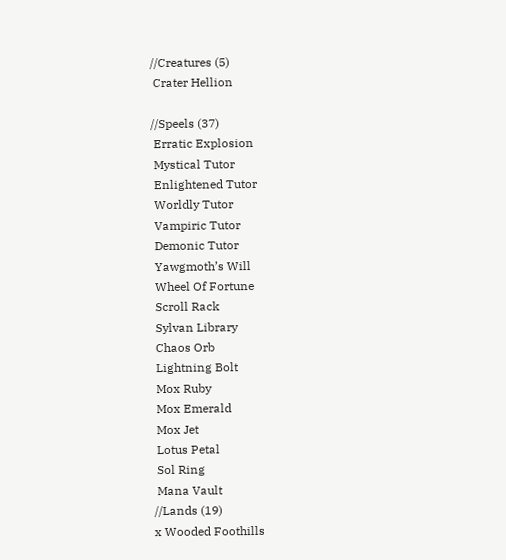//Creatures (5)
 Crater Hellion

//Speels (37)
 Erratic Explosion
 Mystical Tutor
 Enlightened Tutor
 Worldly Tutor
 Vampiric Tutor
 Demonic Tutor
 Yawgmoth’s Will
 Wheel Of Fortune
 Scroll Rack
 Sylvan Library
 Chaos Orb
 Lightning Bolt
 Mox Ruby
 Mox Emerald
 Mox Jet
 Lotus Petal
 Sol Ring
 Mana Vault
//Lands (19)
x Wooded Foothills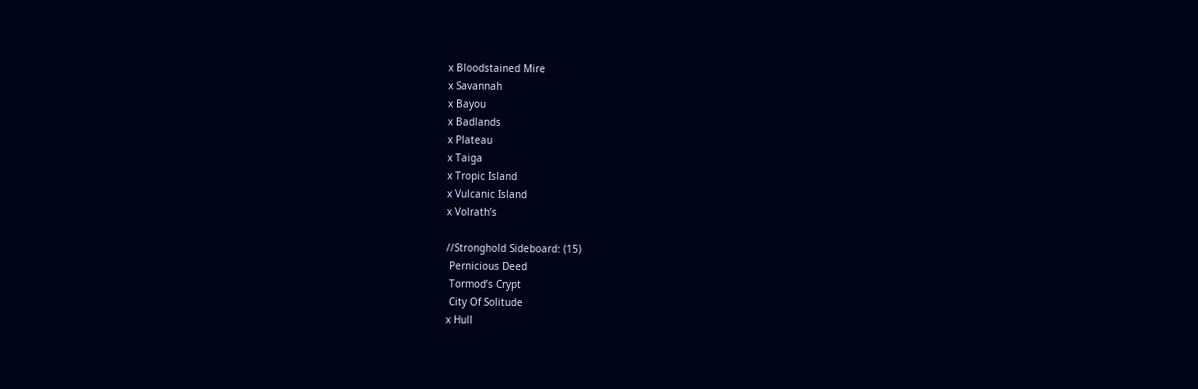x Bloodstained Mire
x Savannah
x Bayou
x Badlands
x Plateau
x Taiga
x Tropic Island
x Vulcanic Island
x Volrath’s

//Stronghold Sideboard: (15)
 Pernicious Deed
 Tormod’s Crypt
 City Of Solitude
x Hull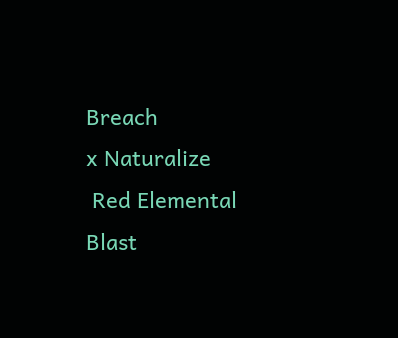Breach
x Naturalize
 Red Elemental Blast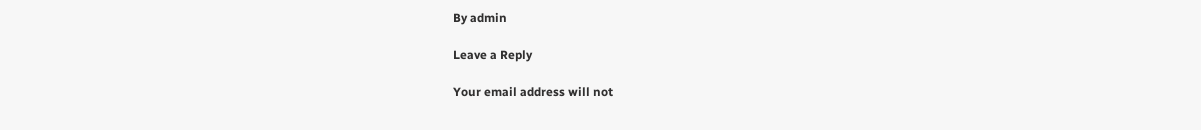By admin

Leave a Reply

Your email address will not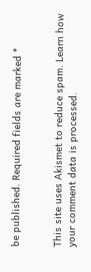be published. Required fields are marked *


This site uses Akismet to reduce spam. Learn how your comment data is processed.